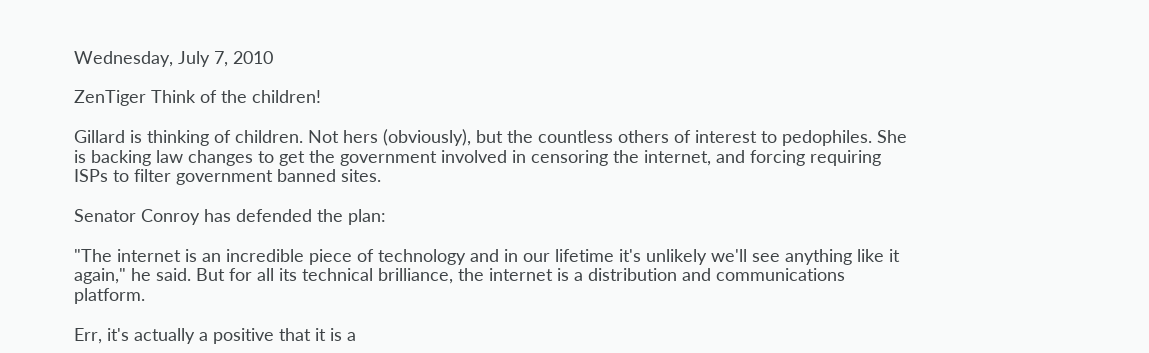Wednesday, July 7, 2010

ZenTiger Think of the children!

Gillard is thinking of children. Not hers (obviously), but the countless others of interest to pedophiles. She is backing law changes to get the government involved in censoring the internet, and forcing requiring ISPs to filter government banned sites.

Senator Conroy has defended the plan:

"The internet is an incredible piece of technology and in our lifetime it's unlikely we'll see anything like it again," he said. But for all its technical brilliance, the internet is a distribution and communications platform.

Err, it's actually a positive that it is a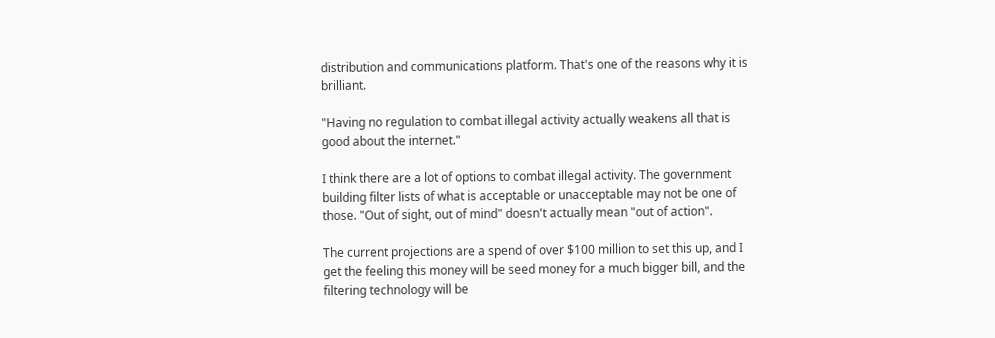distribution and communications platform. That's one of the reasons why it is brilliant.

"Having no regulation to combat illegal activity actually weakens all that is good about the internet."

I think there are a lot of options to combat illegal activity. The government building filter lists of what is acceptable or unacceptable may not be one of those. "Out of sight, out of mind" doesn't actually mean "out of action".

The current projections are a spend of over $100 million to set this up, and I get the feeling this money will be seed money for a much bigger bill, and the filtering technology will be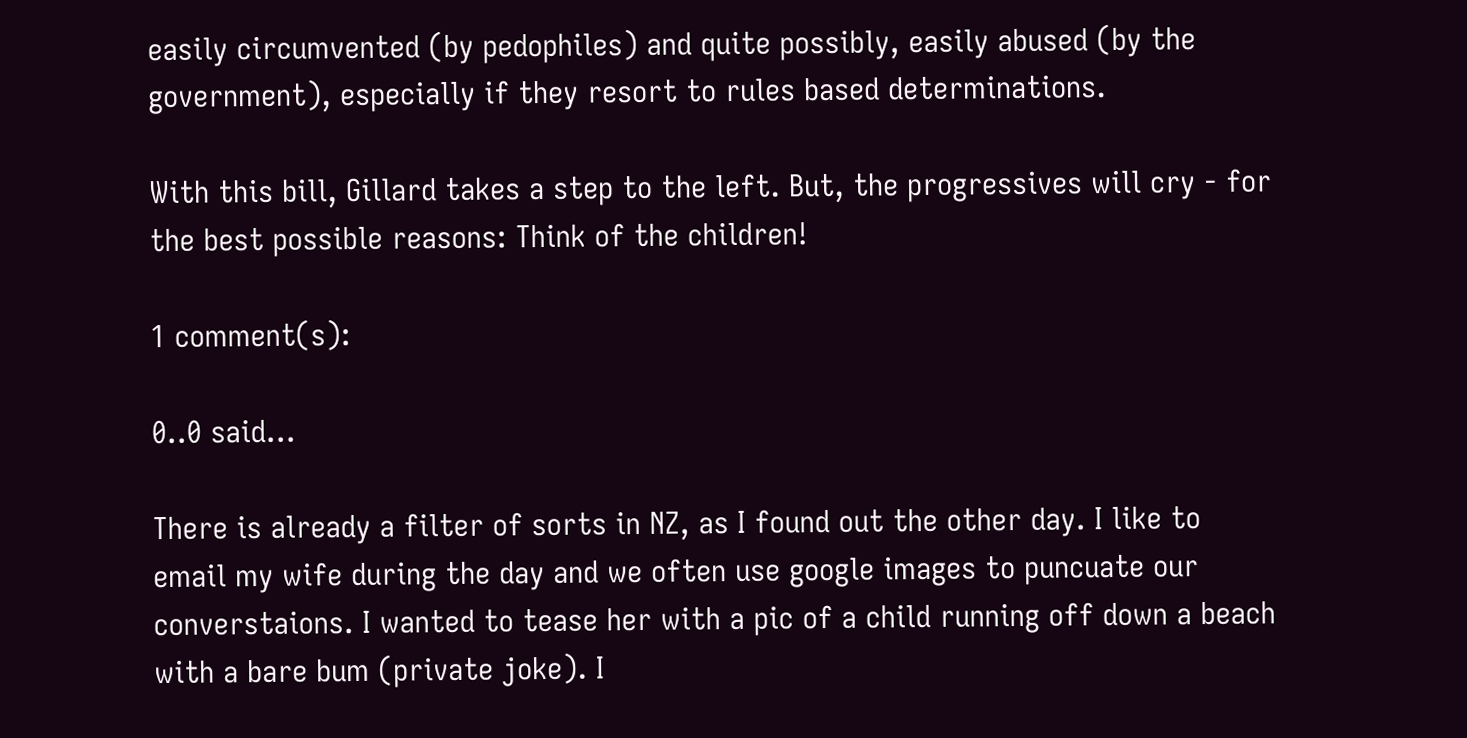easily circumvented (by pedophiles) and quite possibly, easily abused (by the government), especially if they resort to rules based determinations.

With this bill, Gillard takes a step to the left. But, the progressives will cry - for the best possible reasons: Think of the children!

1 comment(s):

0..0 said...

There is already a filter of sorts in NZ, as I found out the other day. I like to email my wife during the day and we often use google images to puncuate our converstaions. I wanted to tease her with a pic of a child running off down a beach with a bare bum (private joke). I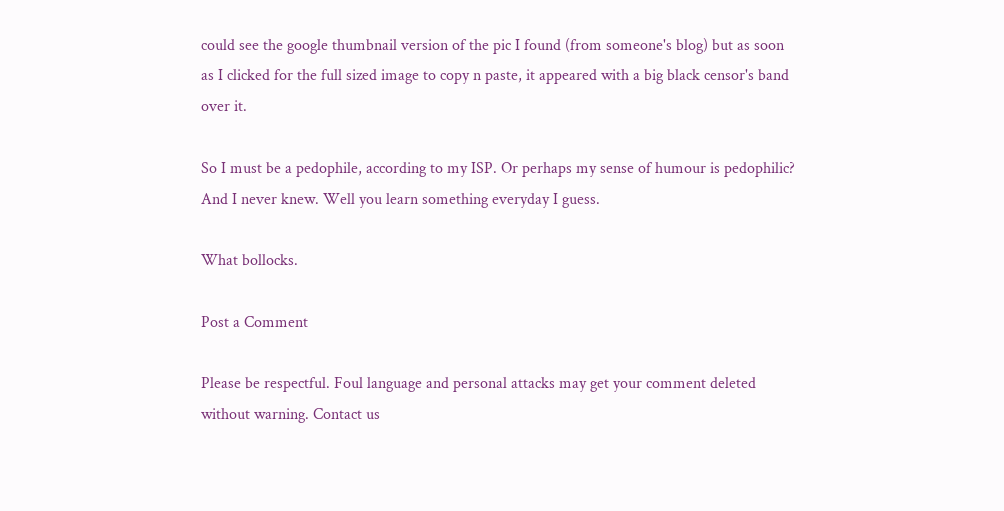could see the google thumbnail version of the pic I found (from someone's blog) but as soon as I clicked for the full sized image to copy n paste, it appeared with a big black censor's band over it.

So I must be a pedophile, according to my ISP. Or perhaps my sense of humour is pedophilic? And I never knew. Well you learn something everyday I guess.

What bollocks.

Post a Comment

Please be respectful. Foul language and personal attacks may get your comment deleted without warning. Contact us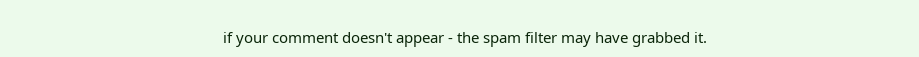if your comment doesn't appear - the spam filter may have grabbed it.